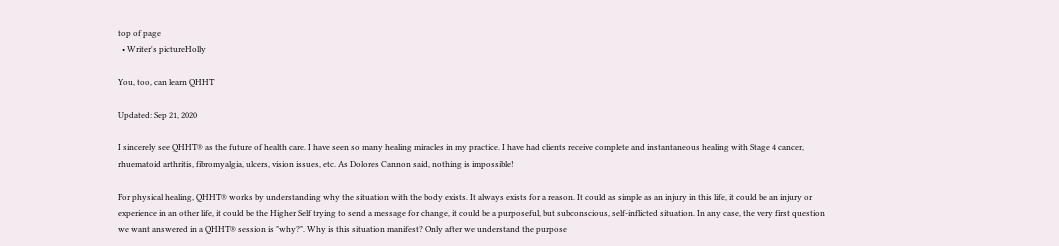top of page
  • Writer's pictureHolly

You, too, can learn QHHT

Updated: Sep 21, 2020

I sincerely see QHHT® as the future of health care. I have seen so many healing miracles in my practice. I have had clients receive complete and instantaneous healing with Stage 4 cancer, rhuematoid arthritis, fibromyalgia, ulcers, vision issues, etc. As Dolores Cannon said, nothing is impossible!

For physical healing, QHHT® works by understanding why the situation with the body exists. It always exists for a reason. It could as simple as an injury in this life, it could be an injury or experience in an other life, it could be the Higher Self trying to send a message for change, it could be a purposeful, but subconscious, self-inflicted situation. In any case, the very first question we want answered in a QHHT® session is "why?". Why is this situation manifest? Only after we understand the purpose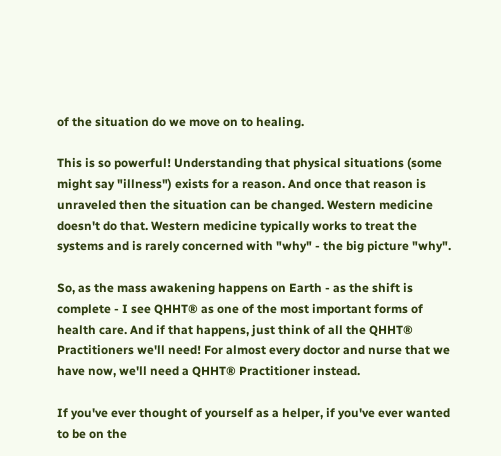of the situation do we move on to healing.

This is so powerful! Understanding that physical situations (some might say "illness") exists for a reason. And once that reason is unraveled then the situation can be changed. Western medicine doesn't do that. Western medicine typically works to treat the systems and is rarely concerned with "why" - the big picture "why".

So, as the mass awakening happens on Earth - as the shift is complete - I see QHHT® as one of the most important forms of health care. And if that happens, just think of all the QHHT® Practitioners we'll need! For almost every doctor and nurse that we have now, we'll need a QHHT® Practitioner instead.

If you've ever thought of yourself as a helper, if you've ever wanted to be on the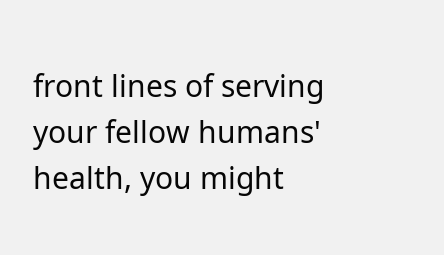front lines of serving your fellow humans' health, you might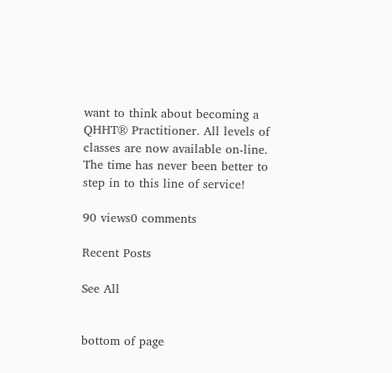want to think about becoming a QHHT® Practitioner. All levels of classes are now available on-line. The time has never been better to step in to this line of service!

90 views0 comments

Recent Posts

See All


bottom of page